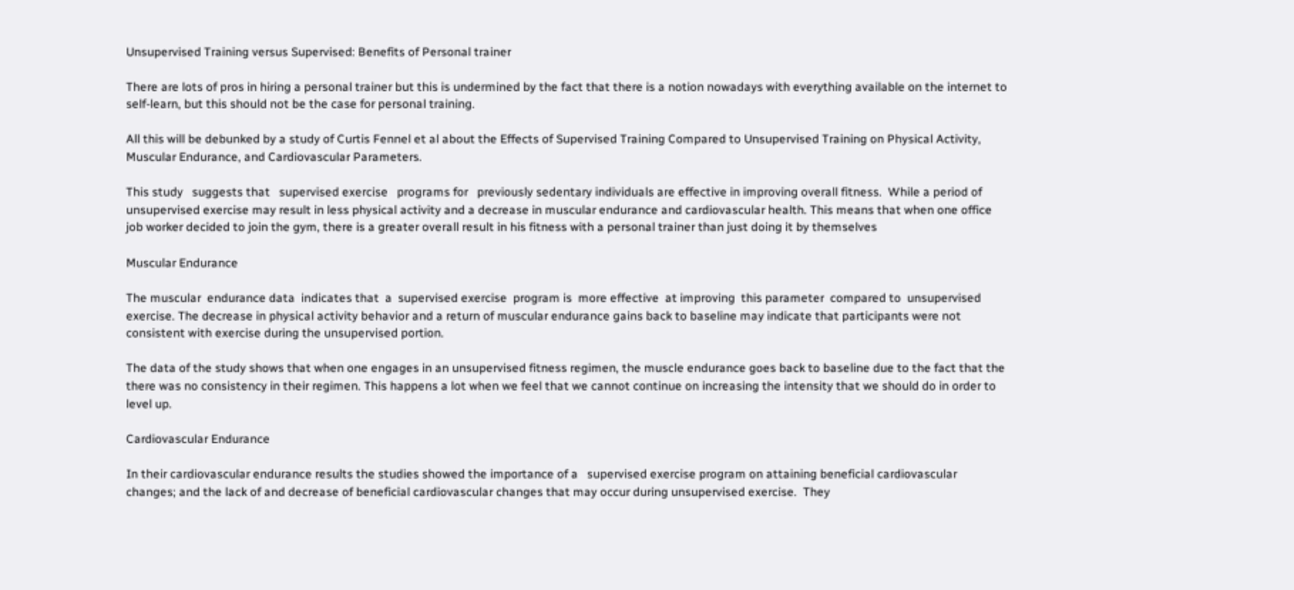Unsupervised Training versus Supervised: Benefits of Personal trainer

There are lots of pros in hiring a personal trainer but this is undermined by the fact that there is a notion nowadays with everything available on the internet to self-learn, but this should not be the case for personal training.

All this will be debunked by a study of Curtis Fennel et al about the Effects of Supervised Training Compared to Unsupervised Training on Physical Activity, Muscular Endurance, and Cardiovascular Parameters.

This study   suggests that   supervised exercise   programs for   previously sedentary individuals are effective in improving overall fitness.  While a period of unsupervised exercise may result in less physical activity and a decrease in muscular endurance and cardiovascular health. This means that when one office job worker decided to join the gym, there is a greater overall result in his fitness with a personal trainer than just doing it by themselves

Muscular Endurance

The muscular  endurance data  indicates that  a  supervised exercise  program is  more effective  at improving  this parameter  compared to  unsupervised exercise. The decrease in physical activity behavior and a return of muscular endurance gains back to baseline may indicate that participants were not consistent with exercise during the unsupervised portion.

The data of the study shows that when one engages in an unsupervised fitness regimen, the muscle endurance goes back to baseline due to the fact that the there was no consistency in their regimen. This happens a lot when we feel that we cannot continue on increasing the intensity that we should do in order to level up.

Cardiovascular Endurance

In their cardiovascular endurance results the studies showed the importance of a   supervised exercise program on attaining beneficial cardiovascular changes; and the lack of and decrease of beneficial cardiovascular changes that may occur during unsupervised exercise.  They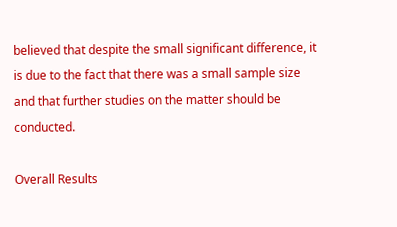believed that despite the small significant difference, it is due to the fact that there was a small sample size and that further studies on the matter should be conducted.

Overall Results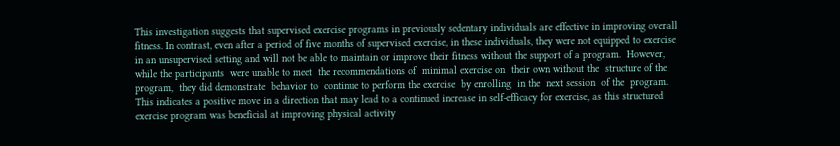This investigation suggests that supervised exercise programs in previously sedentary individuals are effective in improving overall fitness. In contrast, even after a period of five months of supervised exercise, in these individuals, they were not equipped to exercise in an unsupervised setting and will not be able to maintain or improve their fitness without the support of a program.  However,  while the participants  were unable to meet  the recommendations of  minimal exercise on  their own without the  structure of the  program,  they did demonstrate  behavior to  continue to perform the exercise  by enrolling  in the  next session  of the  program.  This indicates a positive move in a direction that may lead to a continued increase in self-efficacy for exercise, as this structured exercise program was beneficial at improving physical activity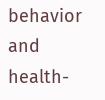behavior and health-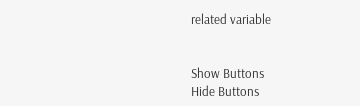related variable


Show Buttons
Hide Buttons